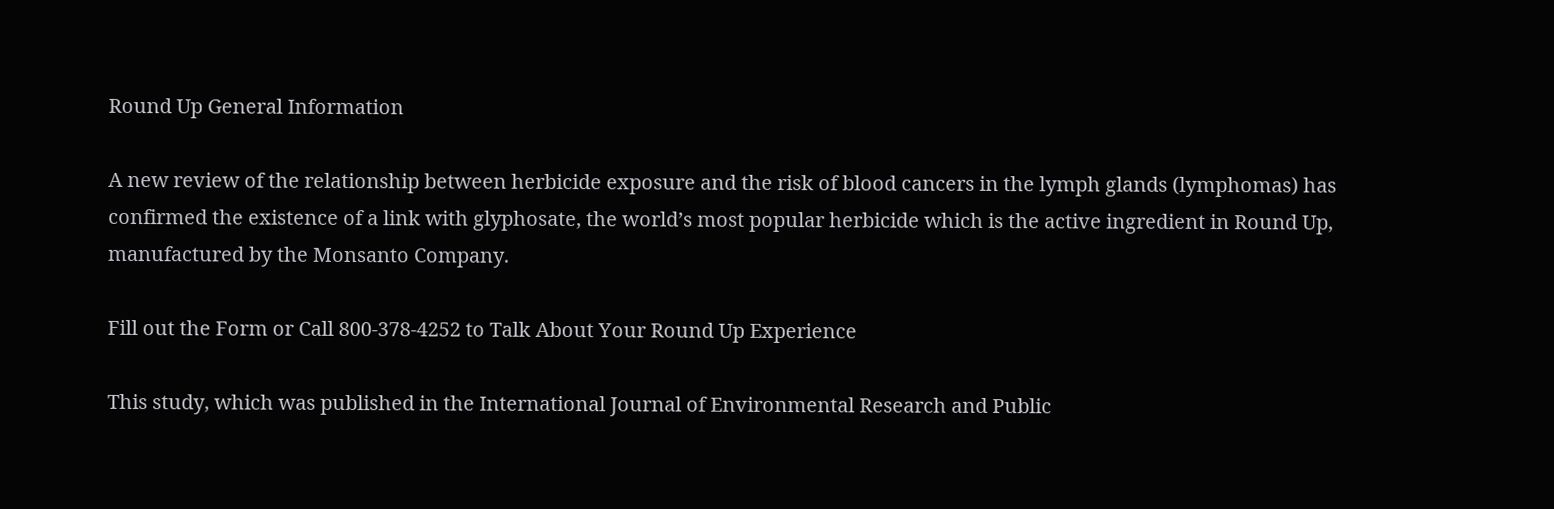Round Up General Information

A new review of the relationship between herbicide exposure and the risk of blood cancers in the lymph glands (lymphomas) has confirmed the existence of a link with glyphosate, the world’s most popular herbicide which is the active ingredient in Round Up, manufactured by the Monsanto Company.

Fill out the Form or Call 800-378-4252 to Talk About Your Round Up Experience

This study, which was published in the International Journal of Environmental Research and Public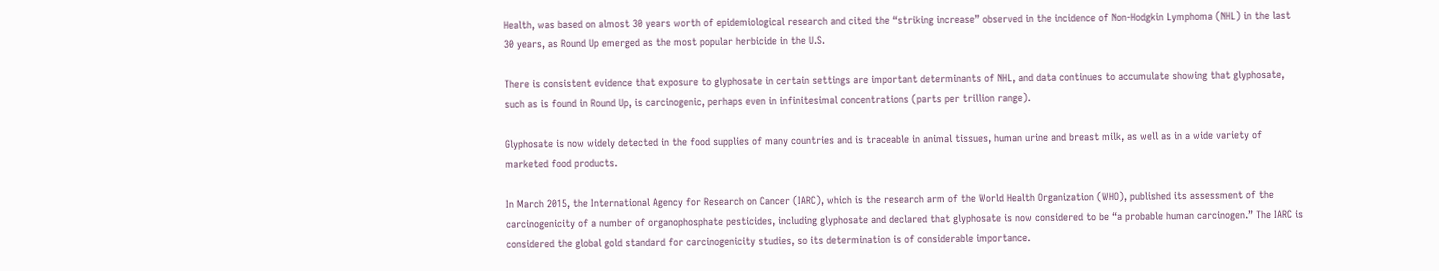Health, was based on almost 30 years worth of epidemiological research and cited the “striking increase” observed in the incidence of Non-Hodgkin Lymphoma (NHL) in the last 30 years, as Round Up emerged as the most popular herbicide in the U.S.

There is consistent evidence that exposure to glyphosate in certain settings are important determinants of NHL, and data continues to accumulate showing that glyphosate, such as is found in Round Up, is carcinogenic, perhaps even in infinitesimal concentrations (parts per trillion range).

Glyphosate is now widely detected in the food supplies of many countries and is traceable in animal tissues, human urine and breast milk, as well as in a wide variety of marketed food products.

In March 2015, the International Agency for Research on Cancer (IARC), which is the research arm of the World Health Organization (WHO), published its assessment of the carcinogenicity of a number of organophosphate pesticides, including glyphosate and declared that glyphosate is now considered to be “a probable human carcinogen.” The IARC is considered the global gold standard for carcinogenicity studies, so its determination is of considerable importance.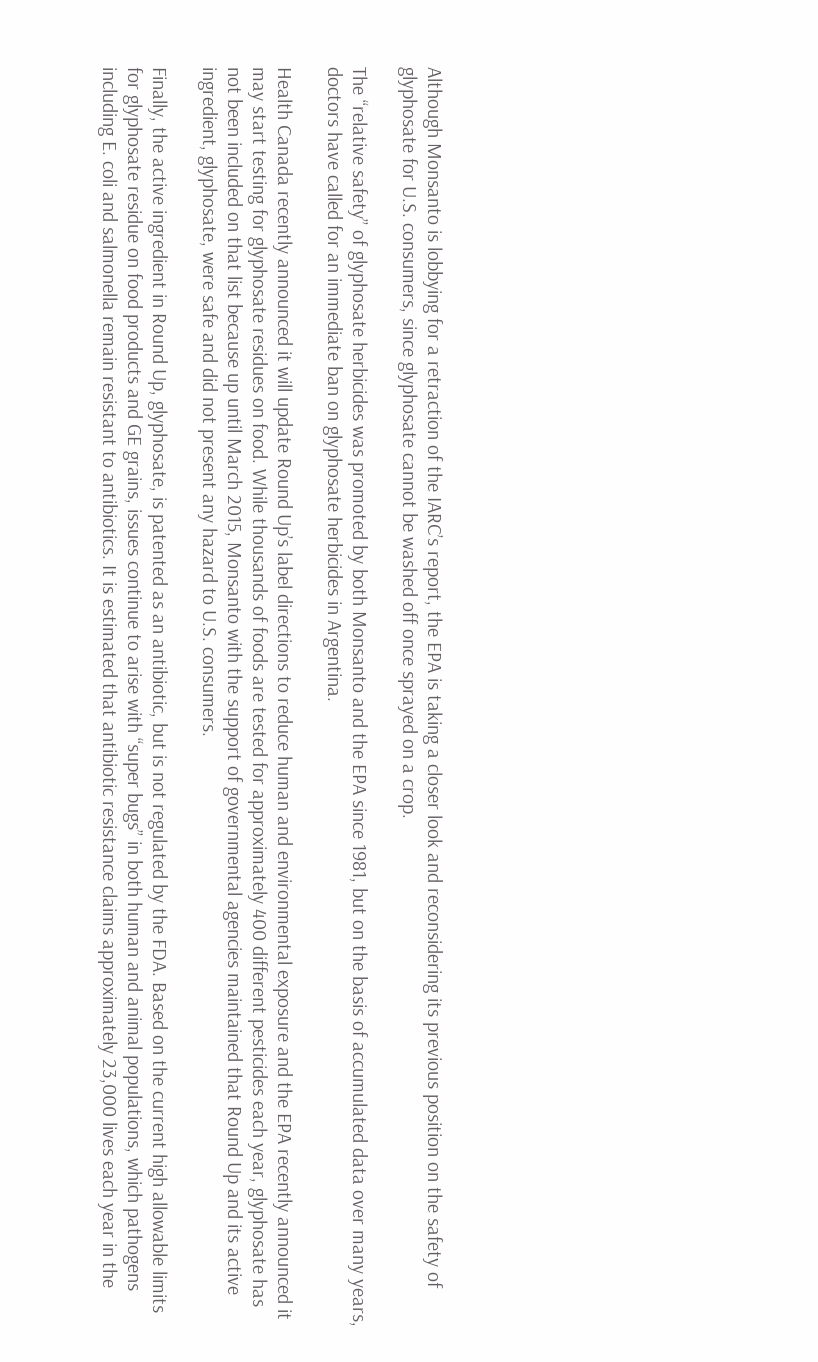Although Monsanto is lobbying for a retraction of the IARC’s report, the EPA is taking a closer look and reconsidering its previous position on the safety of glyphosate for U.S. consumers, since glyphosate cannot be washed off once sprayed on a crop.

The “relative safety” of glyphosate herbicides was promoted by both Monsanto and the EPA since 1981, but on the basis of accumulated data over many years, doctors have called for an immediate ban on glyphosate herbicides in Argentina.

Health Canada recently announced it will update Round Up’s label directions to reduce human and environmental exposure and the EPA recently announced it may start testing for glyphosate residues on food. While thousands of foods are tested for approximately 400 different pesticides each year, glyphosate has not been included on that list because up until March 2015, Monsanto with the support of governmental agencies maintained that Round Up and its active ingredient, glyphosate, were safe and did not present any hazard to U.S. consumers.

Finally, the active ingredient in Round Up, glyphosate, is patented as an antibiotic, but is not regulated by the FDA. Based on the current high allowable limits for glyphosate residue on food products and GE grains, issues continue to arise with “super bugs” in both human and animal populations, which pathogens including E. coli and salmonella remain resistant to antibiotics. It is estimated that antibiotic resistance claims approximately 23,000 lives each year in the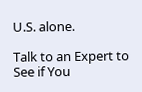U.S. alone.

Talk to an Expert to See if You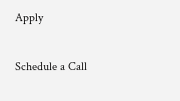Apply

Schedule a Call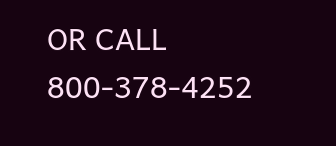OR CALL 800-378-4252